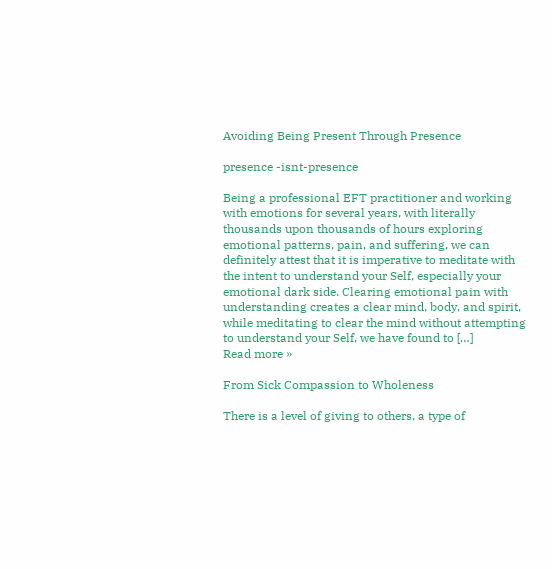Avoiding Being Present Through Presence

presence -isnt-presence

Being a professional EFT practitioner and working with emotions for several years, with literally thousands upon thousands of hours exploring emotional patterns, pain, and suffering, we can definitely attest that it is imperative to meditate with the intent to understand your Self, especially your emotional dark side. Clearing emotional pain with understanding creates a clear mind, body, and spirit, while meditating to clear the mind without attempting to understand your Self, we have found to […]
Read more »

From Sick Compassion to Wholeness

There is a level of giving to others, a type of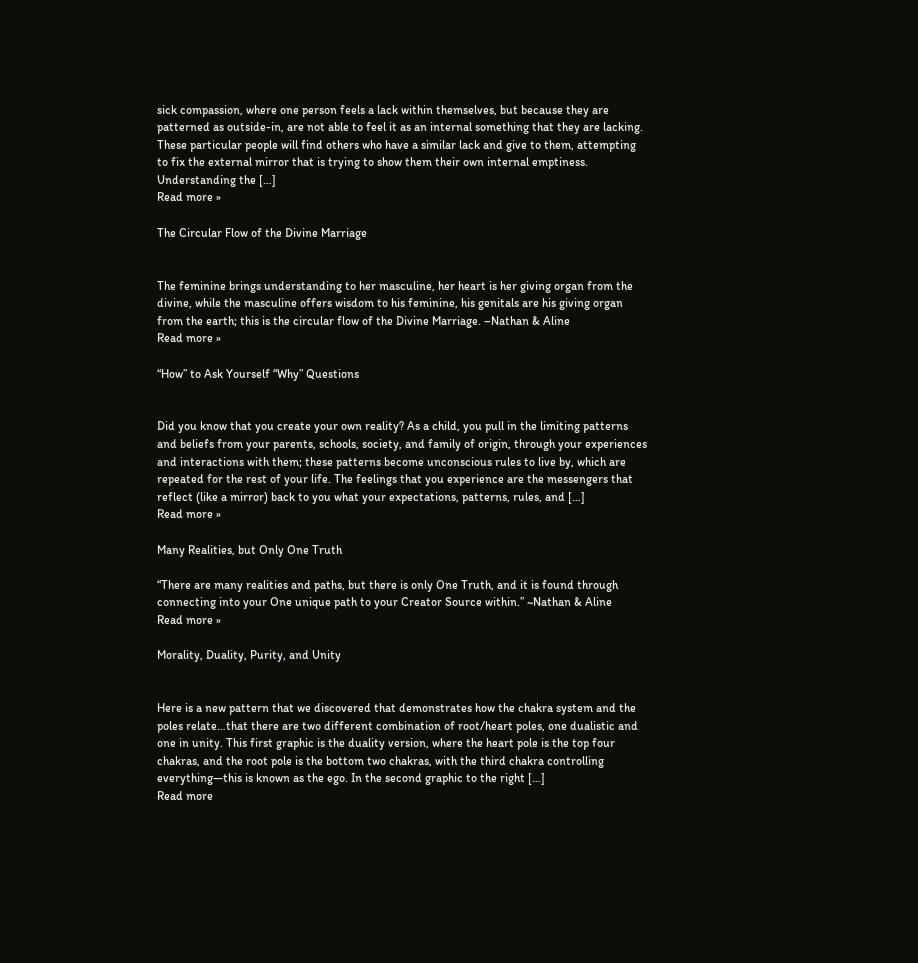sick compassion, where one person feels a lack within themselves, but because they are patterned as outside-in, are not able to feel it as an internal something that they are lacking. These particular people will find others who have a similar lack and give to them, attempting to fix the external mirror that is trying to show them their own internal emptiness. Understanding the […]
Read more »

The Circular Flow of the Divine Marriage


The feminine brings understanding to her masculine, her heart is her giving organ from the divine, while the masculine offers wisdom to his feminine, his genitals are his giving organ from the earth; this is the circular flow of the Divine Marriage. –Nathan & Aline
Read more »

“How” to Ask Yourself “Why” Questions


Did you know that you create your own reality? As a child, you pull in the limiting patterns and beliefs from your parents, schools, society, and family of origin, through your experiences and interactions with them; these patterns become unconscious rules to live by, which are repeated for the rest of your life. The feelings that you experience are the messengers that reflect (like a mirror) back to you what your expectations, patterns, rules, and […]
Read more »

Many Realities, but Only One Truth

“There are many realities and paths, but there is only One Truth, and it is found through connecting into your One unique path to your Creator Source within.” ~Nathan & Aline
Read more »

Morality, Duality, Purity, and Unity


Here is a new pattern that we discovered that demonstrates how the chakra system and the poles relate…that there are two different combination of root/heart poles, one dualistic and one in unity. This first graphic is the duality version, where the heart pole is the top four chakras, and the root pole is the bottom two chakras, with the third chakra controlling everything—this is known as the ego. In the second graphic to the right […]
Read more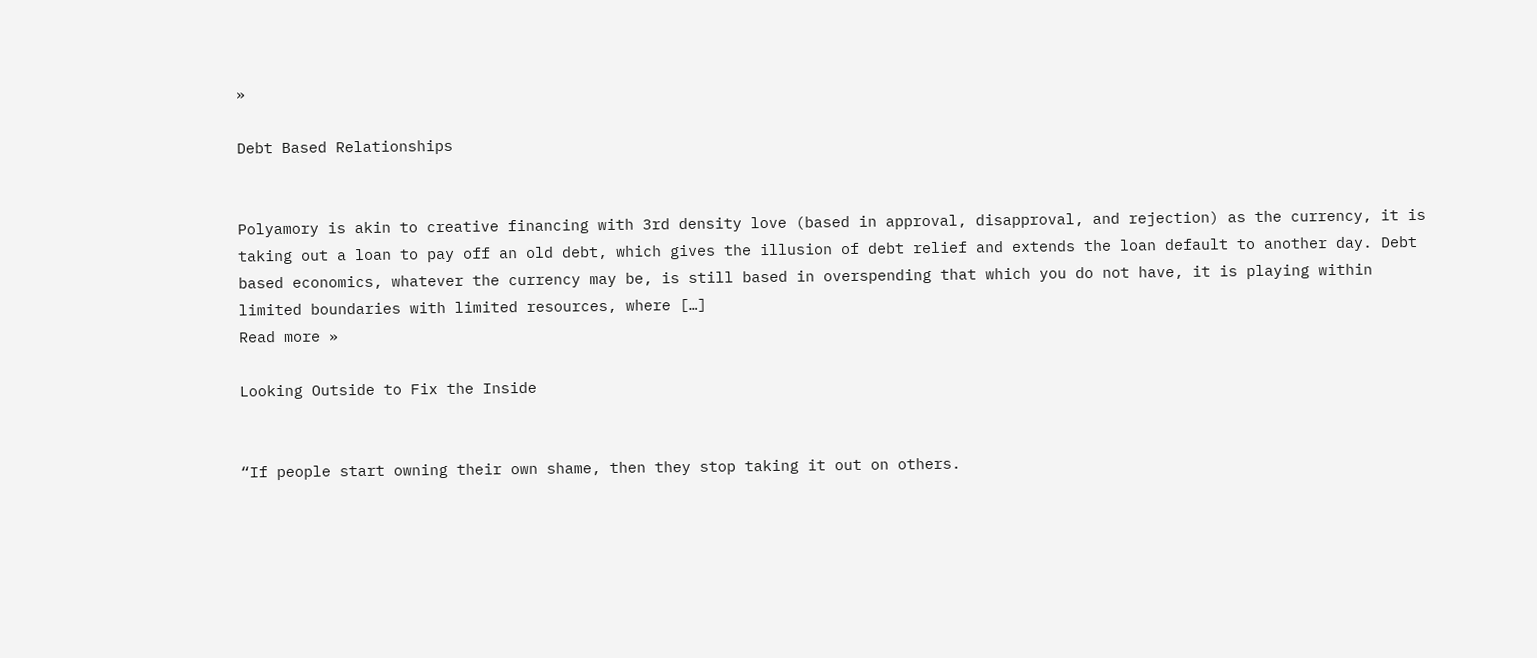»

Debt Based Relationships


Polyamory is akin to creative financing with 3rd density love (based in approval, disapproval, and rejection) as the currency, it is taking out a loan to pay off an old debt, which gives the illusion of debt relief and extends the loan default to another day. Debt based economics, whatever the currency may be, is still based in overspending that which you do not have, it is playing within limited boundaries with limited resources, where […]
Read more »

Looking Outside to Fix the Inside


“If people start owning their own shame, then they stop taking it out on others.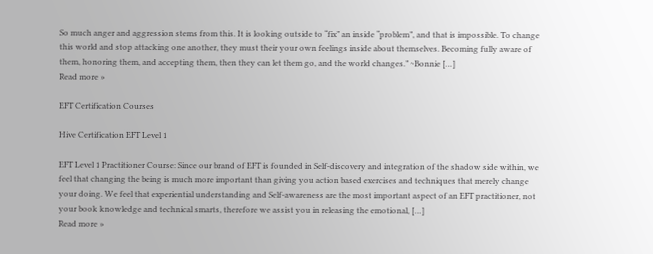So much anger and aggression stems from this. It is looking outside to “fix” an inside “problem”, and that is impossible. To change this world and stop attacking one another, they must their your own feelings inside about themselves. Becoming fully aware of them, honoring them, and accepting them, then they can let them go, and the world changes.” ~Bonnie […]
Read more »

EFT Certification Courses

Hive Certification EFT Level 1

EFT Level 1 Practitioner Course: Since our brand of EFT is founded in Self-discovery and integration of the shadow side within, we feel that changing the being is much more important than giving you action based exercises and techniques that merely change your doing. We feel that experiential understanding and Self-awareness are the most important aspect of an EFT practitioner, not your book knowledge and technical smarts, therefore we assist you in releasing the emotional, […]
Read more »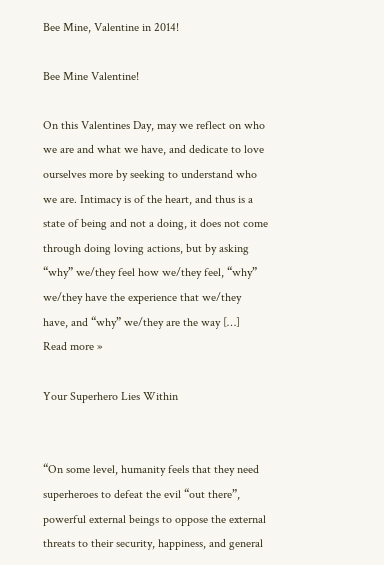Bee Mine, Valentine in 2014!

Bee Mine Valentine!

On this Valentines Day, may we reflect on who we are and what we have, and dedicate to love ourselves more by seeking to understand who we are. Intimacy is of the heart, and thus is a state of being and not a doing, it does not come through doing loving actions, but by asking “why” we/they feel how we/they feel, “why” we/they have the experience that we/they have, and “why” we/they are the way […]
Read more »

Your Superhero Lies Within


“On some level, humanity feels that they need superheroes to defeat the evil “out there”, powerful external beings to oppose the external threats to their security, happiness, and general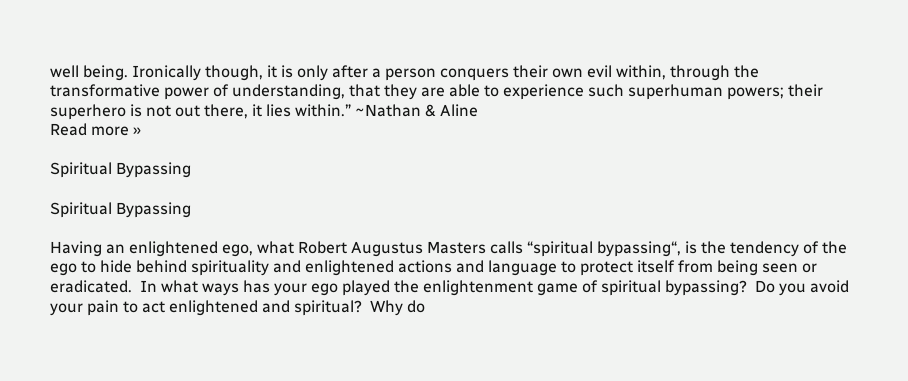well being. Ironically though, it is only after a person conquers their own evil within, through the transformative power of understanding, that they are able to experience such superhuman powers; their superhero is not out there, it lies within.” ~Nathan & Aline
Read more »

Spiritual Bypassing

Spiritual Bypassing

Having an enlightened ego, what Robert Augustus Masters calls “spiritual bypassing“, is the tendency of the ego to hide behind spirituality and enlightened actions and language to protect itself from being seen or eradicated.  In what ways has your ego played the enlightenment game of spiritual bypassing?  Do you avoid your pain to act enlightened and spiritual?  Why do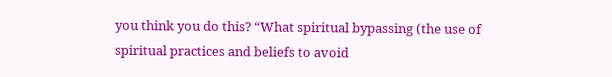you think you do this? “What spiritual bypassing (the use of spiritual practices and beliefs to avoid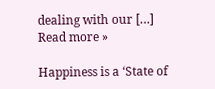dealing with our […]
Read more »

Happiness is a ‘State of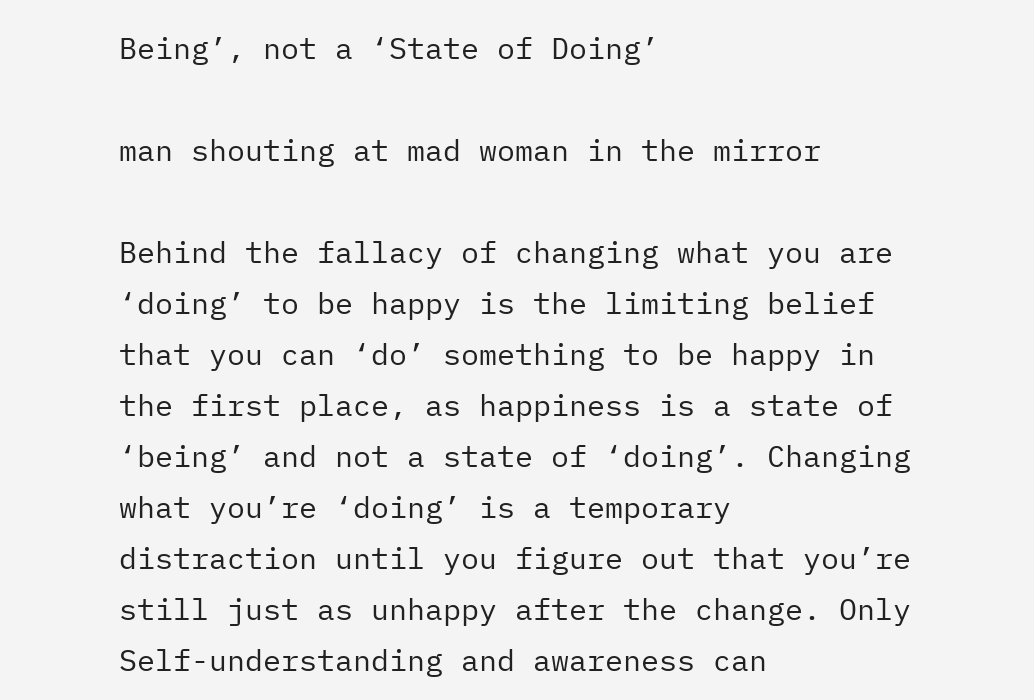Being’, not a ‘State of Doing’

man shouting at mad woman in the mirror

Behind the fallacy of changing what you are ‘doing’ to be happy is the limiting belief that you can ‘do’ something to be happy in the first place, as happiness is a state of ‘being’ and not a state of ‘doing’. Changing what you’re ‘doing’ is a temporary distraction until you figure out that you’re still just as unhappy after the change. Only Self-understanding and awareness can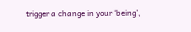trigger a change in your ‘being’,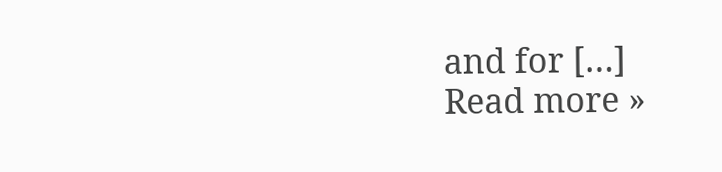and for […]
Read more »